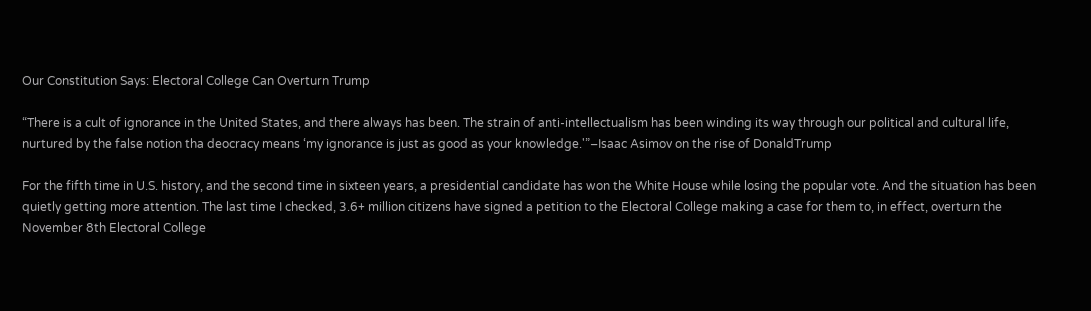Our Constitution Says: Electoral College Can Overturn Trump

“There is a cult of ignorance in the United States, and there always has been. The strain of anti-intellectualism has been winding its way through our political and cultural life, nurtured by the false notion tha deocracy means ‘my ignorance is just as good as your knowledge.'”–Isaac Asimov on the rise of DonaldTrump

For the fifth time in U.S. history, and the second time in sixteen years, a presidential candidate has won the White House while losing the popular vote. And the situation has been quietly getting more attention. The last time I checked, 3.6+ million citizens have signed a petition to the Electoral College making a case for them to, in effect, overturn the November 8th Electoral College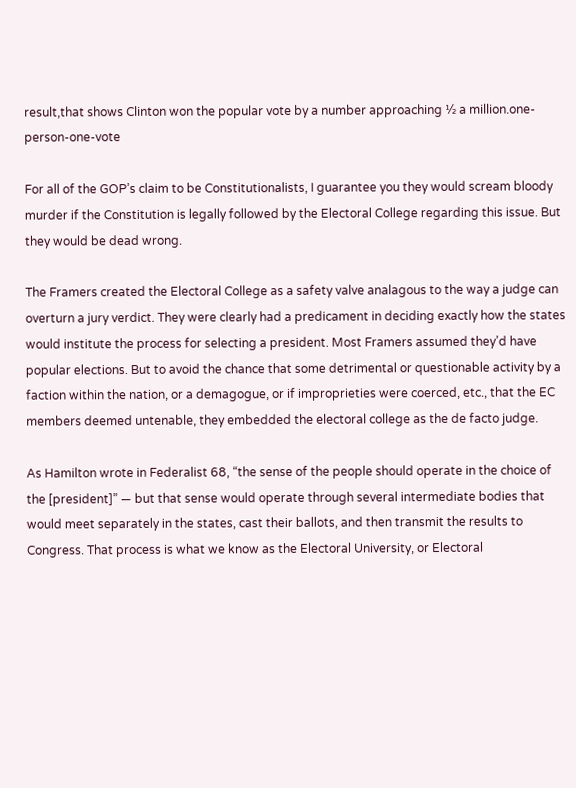result,that shows Clinton won the popular vote by a number approaching ½ a million.one-person-one-vote

For all of the GOP’s claim to be Constitutionalists, I guarantee you they would scream bloody murder if the Constitution is legally followed by the Electoral College regarding this issue. But they would be dead wrong.

The Framers created the Electoral College as a safety valve analagous to the way a judge can overturn a jury verdict. They were clearly had a predicament in deciding exactly how the states would institute the process for selecting a president. Most Framers assumed they’d have popular elections. But to avoid the chance that some detrimental or questionable activity by a faction within the nation, or a demagogue, or if improprieties were coerced, etc., that the EC members deemed untenable, they embedded the electoral college as the de facto judge.

As Hamilton wrote in Federalist 68, “the sense of the people should operate in the choice of the [president]” — but that sense would operate through several intermediate bodies that would meet separately in the states, cast their ballots, and then transmit the results to Congress. That process is what we know as the Electoral University, or Electoral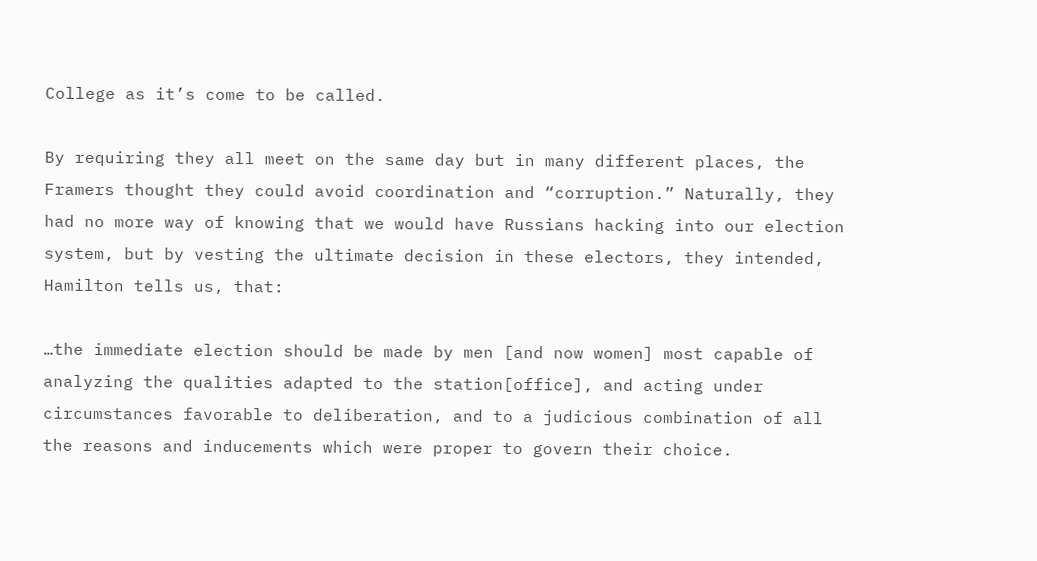College as it’s come to be called.

By requiring they all meet on the same day but in many different places, the Framers thought they could avoid coordination and “corruption.” Naturally, they had no more way of knowing that we would have Russians hacking into our election system, but by vesting the ultimate decision in these electors, they intended, Hamilton tells us, that:

…the immediate election should be made by men [and now women] most capable of analyzing the qualities adapted to the station[office], and acting under circumstances favorable to deliberation, and to a judicious combination of all the reasons and inducements which were proper to govern their choice.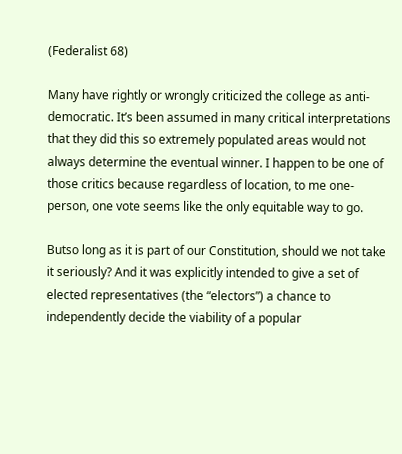(Federalist 68)

Many have rightly or wrongly criticized the college as anti-democratic. It’s been assumed in many critical interpretations that they did this so extremely populated areas would not always determine the eventual winner. I happen to be one of those critics because regardless of location, to me one-person, one vote seems like the only equitable way to go.

Butso long as it is part of our Constitution, should we not take it seriously? And it was explicitly intended to give a set of elected representatives (the “electors”) a chance to independently decide the viability of a popular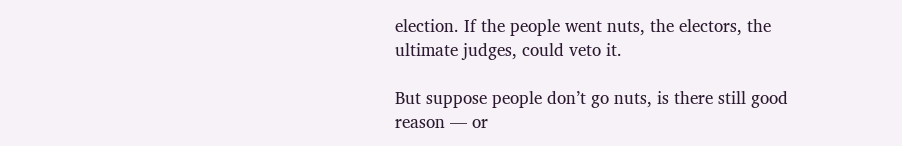election. If the people went nuts, the electors, the ultimate judges, could veto it.

But suppose people don’t go nuts, is there still good reason — or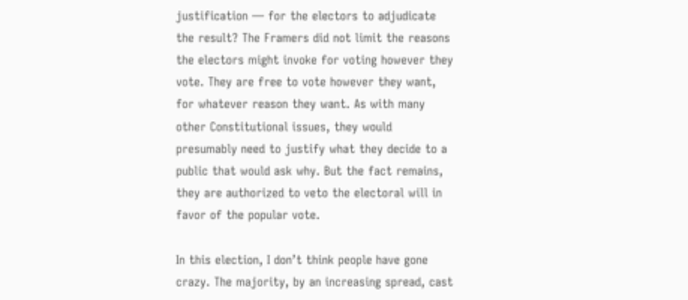justification — for the electors to adjudicate the result? The Framers did not limit the reasons the electors might invoke for voting however they vote. They are free to vote however they want, for whatever reason they want. As with many other Constitutional issues, they would presumably need to justify what they decide to a public that would ask why. But the fact remains, they are authorized to veto the electoral will in favor of the popular vote.

In this election, I don’t think people have gone crazy. The majority, by an increasing spread, cast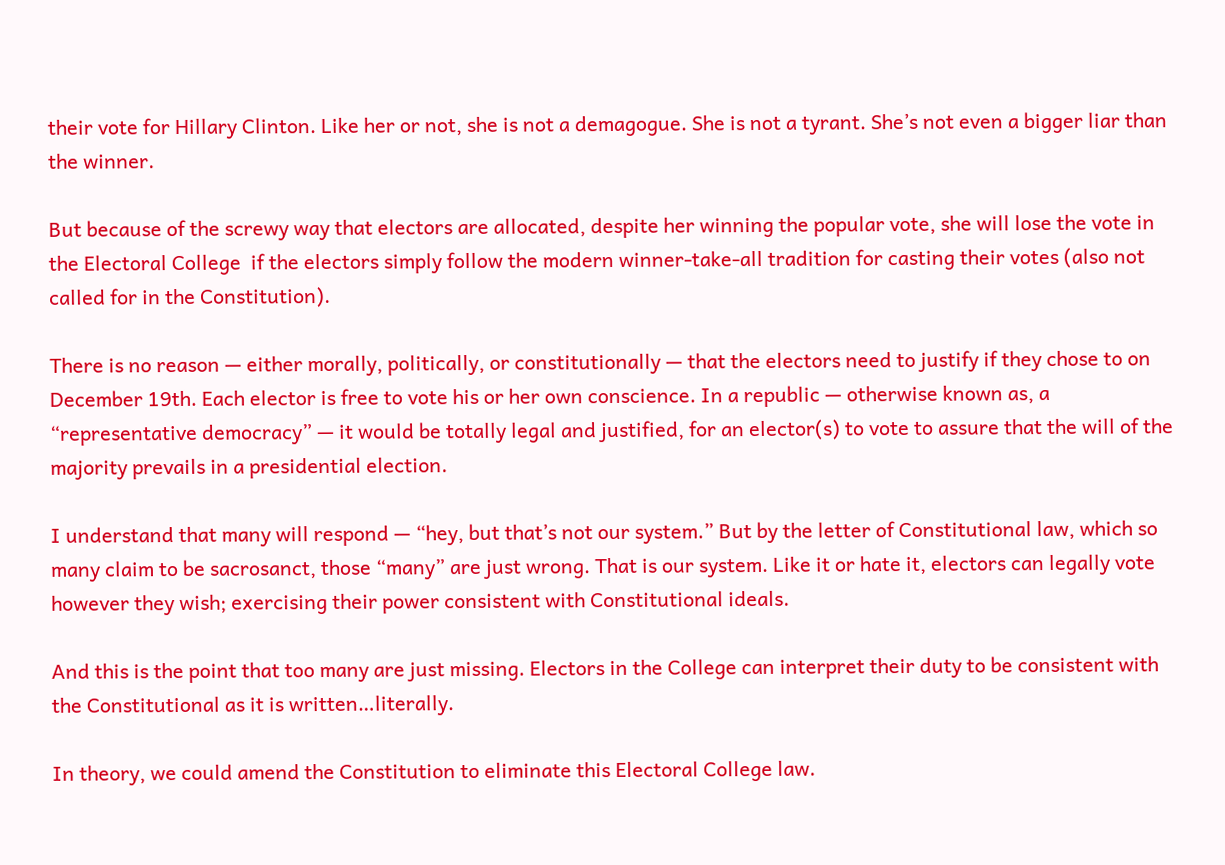their vote for Hillary Clinton. Like her or not, she is not a demagogue. She is not a tyrant. She’s not even a bigger liar than the winner.

But because of the screwy way that electors are allocated, despite her winning the popular vote, she will lose the vote in the Electoral College  if the electors simply follow the modern winner-take-all tradition for casting their votes (also not called for in the Constitution).

There is no reason — either morally, politically, or constitutionally — that the electors need to justify if they chose to on December 19th. Each elector is free to vote his or her own conscience. In a republic — otherwise known as, a “representative democracy” — it would be totally legal and justified, for an elector(s) to vote to assure that the will of the majority prevails in a presidential election.

I understand that many will respond — “hey, but that’s not our system.” But by the letter of Constitutional law, which so many claim to be sacrosanct, those “many” are just wrong. That is our system. Like it or hate it, electors can legally vote however they wish; exercising their power consistent with Constitutional ideals.

And this is the point that too many are just missing. Electors in the College can interpret their duty to be consistent with the Constitutional as it is written…literally.

In theory, we could amend the Constitution to eliminate this Electoral College law.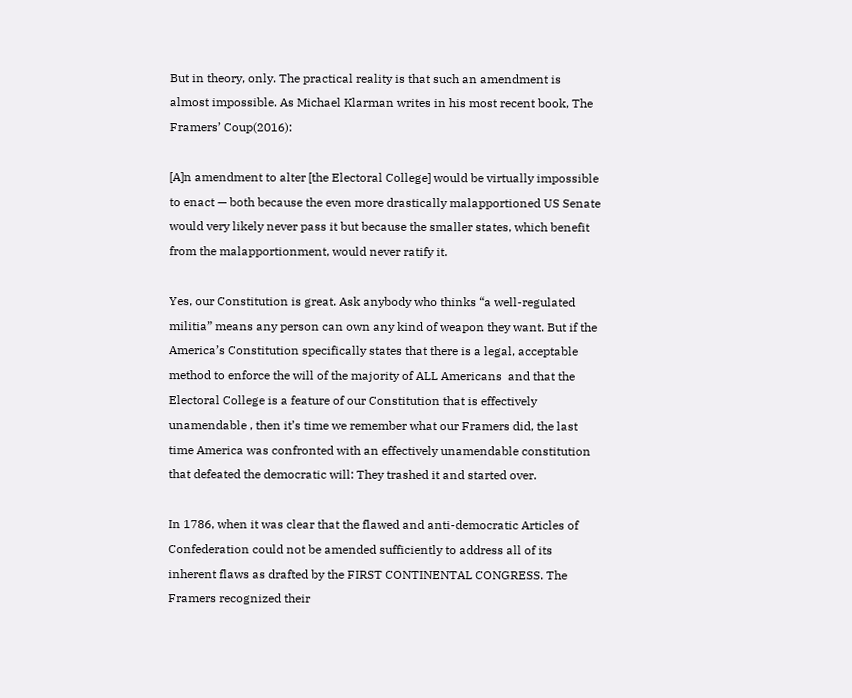But in theory, only. The practical reality is that such an amendment is almost impossible. As Michael Klarman writes in his most recent book, The Framers’ Coup(2016):

[A]n amendment to alter [the Electoral College] would be virtually impossible to enact — both because the even more drastically malapportioned US Senate would very likely never pass it but because the smaller states, which benefit from the malapportionment, would never ratify it.

Yes, our Constitution is great. Ask anybody who thinks “a well-regulated militia” means any person can own any kind of weapon they want. But if the America’s Constitution specifically states that there is a legal, acceptable method to enforce the will of the majority of ALL Americans  and that the Electoral College is a feature of our Constitution that is effectively unamendable , then it’s time we remember what our Framers did, the last time America was confronted with an effectively unamendable constitution that defeated the democratic will: They trashed it and started over.

In 1786, when it was clear that the flawed and anti-democratic Articles of Confederation could not be amended sufficiently to address all of its inherent flaws as drafted by the FIRST CONTINENTAL CONGRESS. The Framers recognized their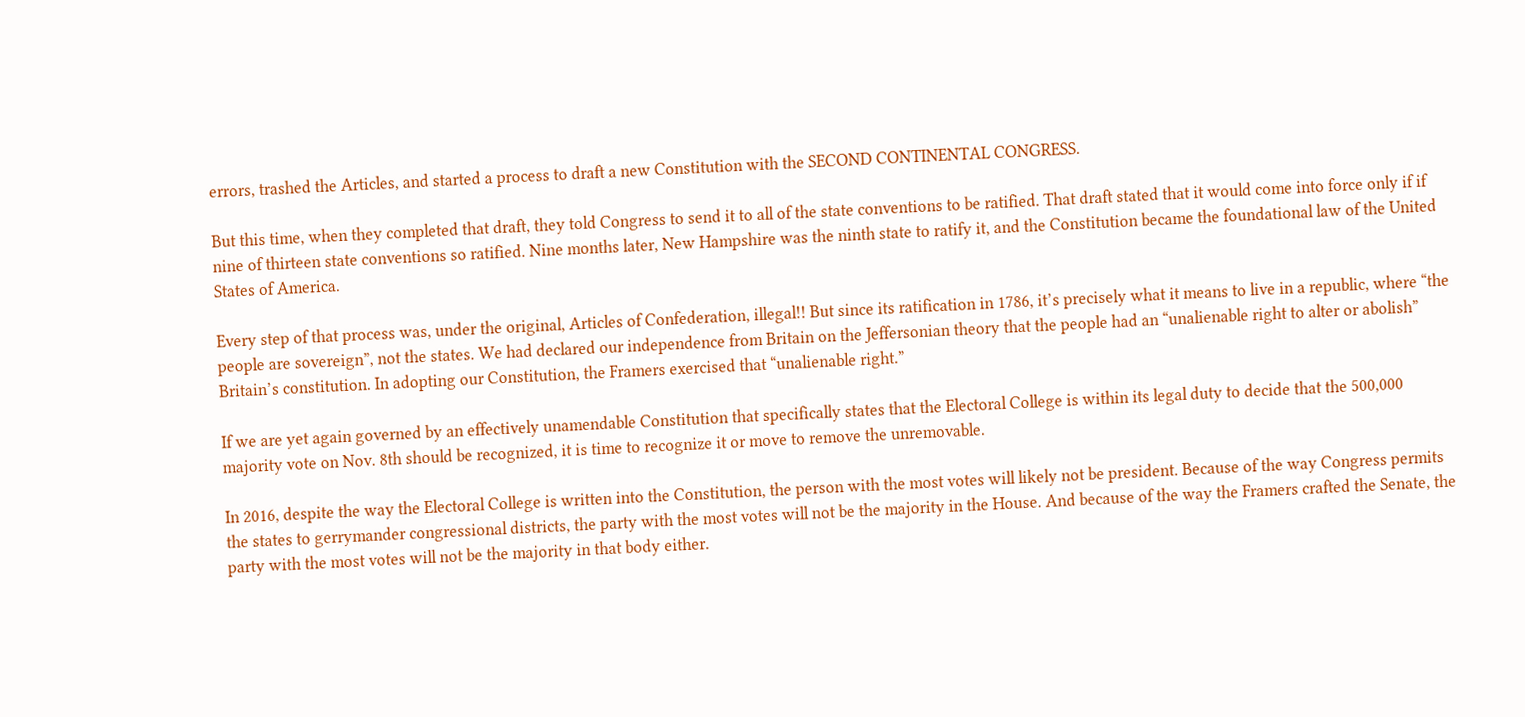errors, trashed the Articles, and started a process to draft a new Constitution with the SECOND CONTINENTAL CONGRESS.

But this time, when they completed that draft, they told Congress to send it to all of the state conventions to be ratified. That draft stated that it would come into force only if if nine of thirteen state conventions so ratified. Nine months later, New Hampshire was the ninth state to ratify it, and the Constitution became the foundational law of the United States of America.

Every step of that process was, under the original, Articles of Confederation, illegal!! But since its ratification in 1786, it’s precisely what it means to live in a republic, where “the people are sovereign”, not the states. We had declared our independence from Britain on the Jeffersonian theory that the people had an “unalienable right to alter or abolish” Britain’s constitution. In adopting our Constitution, the Framers exercised that “unalienable right.”

If we are yet again governed by an effectively unamendable Constitution that specifically states that the Electoral College is within its legal duty to decide that the 500,000 majority vote on Nov. 8th should be recognized, it is time to recognize it or move to remove the unremovable.

In 2016, despite the way the Electoral College is written into the Constitution, the person with the most votes will likely not be president. Because of the way Congress permits the states to gerrymander congressional districts, the party with the most votes will not be the majority in the House. And because of the way the Framers crafted the Senate, the party with the most votes will not be the majority in that body either.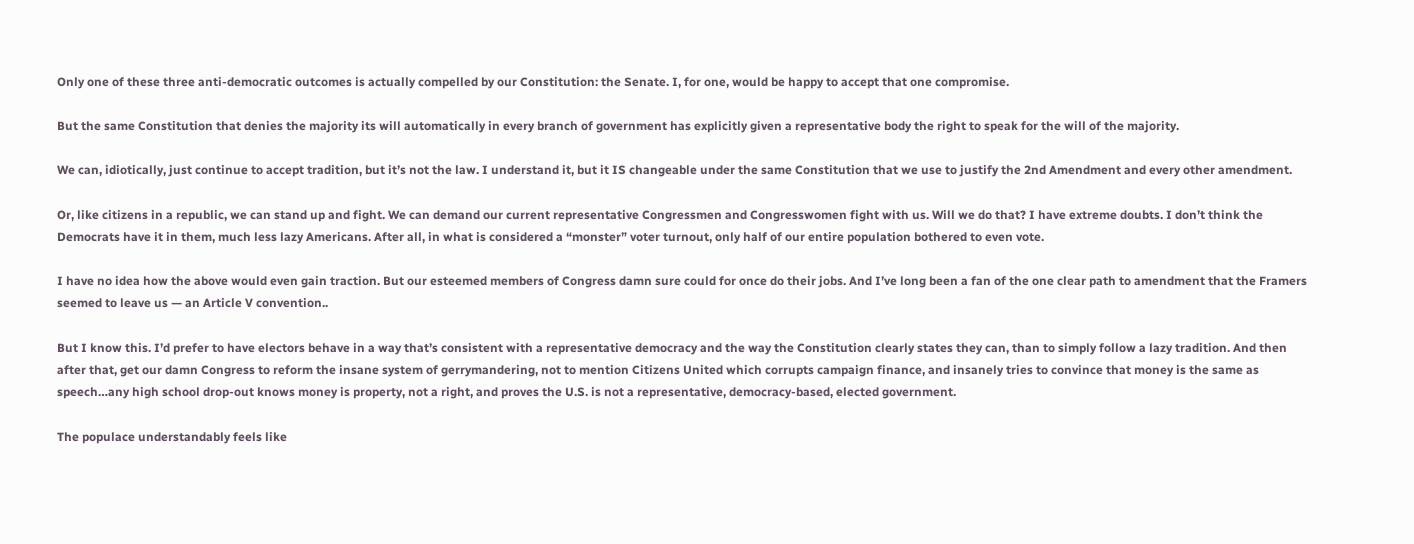Only one of these three anti-democratic outcomes is actually compelled by our Constitution: the Senate. I, for one, would be happy to accept that one compromise.

But the same Constitution that denies the majority its will automatically in every branch of government has explicitly given a representative body the right to speak for the will of the majority.

We can, idiotically, just continue to accept tradition, but it’s not the law. I understand it, but it IS changeable under the same Constitution that we use to justify the 2nd Amendment and every other amendment.

Or, like citizens in a republic, we can stand up and fight. We can demand our current representative Congressmen and Congresswomen fight with us. Will we do that? I have extreme doubts. I don’t think the Democrats have it in them, much less lazy Americans. After all, in what is considered a “monster” voter turnout, only half of our entire population bothered to even vote.

I have no idea how the above would even gain traction. But our esteemed members of Congress damn sure could for once do their jobs. And I’ve long been a fan of the one clear path to amendment that the Framers seemed to leave us — an Article V convention..

But I know this. I’d prefer to have electors behave in a way that’s consistent with a representative democracy and the way the Constitution clearly states they can, than to simply follow a lazy tradition. And then after that, get our damn Congress to reform the insane system of gerrymandering, not to mention Citizens United which corrupts campaign finance, and insanely tries to convince that money is the same as speech…any high school drop-out knows money is property, not a right, and proves the U.S. is not a representative, democracy-based, elected government.

The populace understandably feels like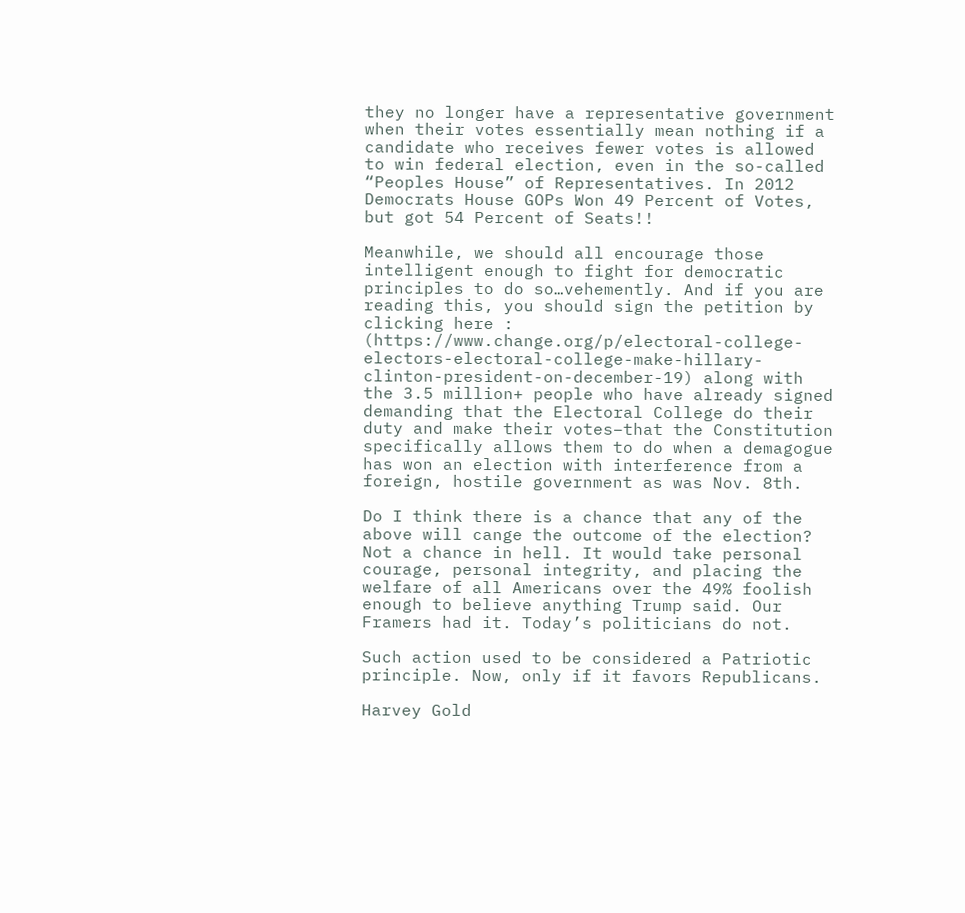they no longer have a representative government when their votes essentially mean nothing if a candidate who receives fewer votes is allowed to win federal election, even in the so-called “Peoples House” of Representatives. In 2012 Democrats House GOPs Won 49 Percent of Votes, but got 54 Percent of Seats!!

Meanwhile, we should all encourage those intelligent enough to fight for democratic principles to do so…vehemently. And if you are reading this, you should sign the petition by clicking here : (https://www.change.org/p/electoral-college-electors-electoral-college-make-hillary-clinton-president-on-december-19) along with the 3.5 million+ people who have already signed demanding that the Electoral College do their duty and make their votes–that the Constitution specifically allows them to do when a demagogue has won an election with interference from a foreign, hostile government as was Nov. 8th.

Do I think there is a chance that any of the above will cange the outcome of the election? Not a chance in hell. It would take personal courage, personal integrity, and placing the welfare of all Americans over the 49% foolish enough to believe anything Trump said. Our Framers had it. Today’s politicians do not.

Such action used to be considered a Patriotic principle. Now, only if it favors Republicans.

Harvey Gold